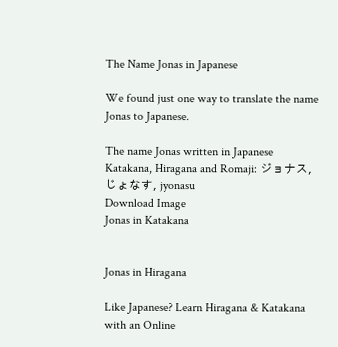The Name Jonas in Japanese

We found just one way to translate the name Jonas to Japanese.

The name Jonas written in Japanese Katakana, Hiragana and Romaji: ジョナス, じょなす, jyonasu
Download Image
Jonas in Katakana


Jonas in Hiragana

Like Japanese? Learn Hiragana & Katakana with an Online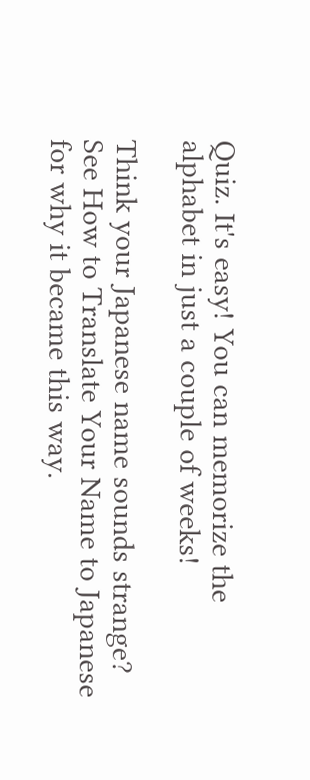Quiz. It's easy! You can memorize the alphabet in just a couple of weeks!

Think your Japanese name sounds strange? See How to Translate Your Name to Japanese for why it became this way.